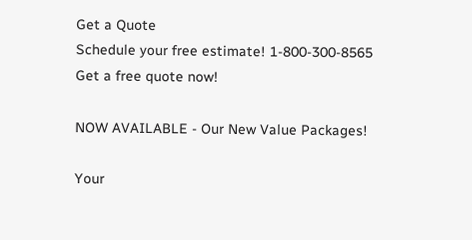Get a Quote
Schedule your free estimate! 1-800-300-8565
Get a free quote now!

NOW AVAILABLE - Our New Value Packages!

Your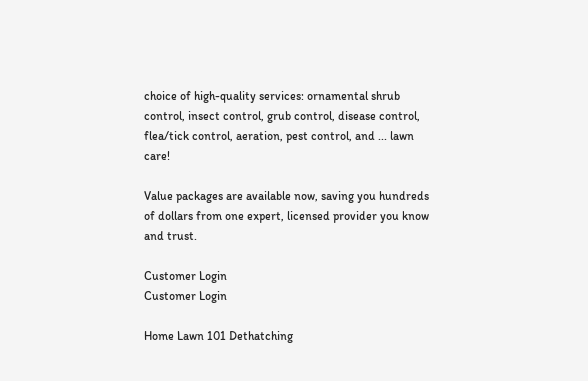choice of high-quality services: ornamental shrub control, insect control, grub control, disease control, flea/tick control, aeration, pest control, and ... lawn care!

Value packages are available now, saving you hundreds of dollars from one expert, licensed provider you know and trust.

Customer Login
Customer Login

Home Lawn 101 Dethatching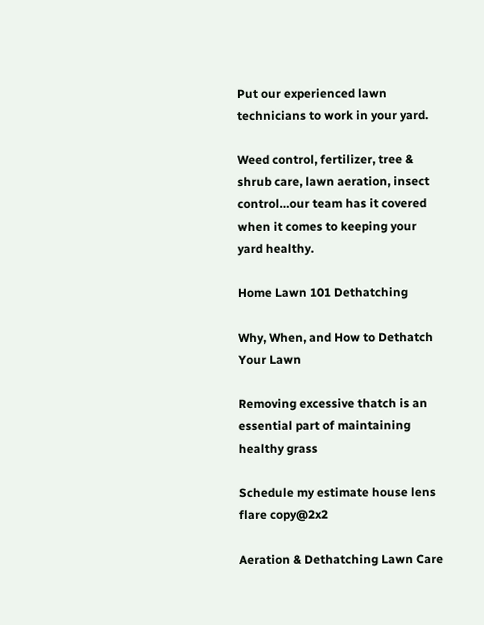Put our experienced lawn technicians to work in your yard.

Weed control, fertilizer, tree & shrub care, lawn aeration, insect control…our team has it covered when it comes to keeping your yard healthy.

Home Lawn 101 Dethatching

Why, When, and How to Dethatch Your Lawn

Removing excessive thatch is an essential part of maintaining healthy grass

Schedule my estimate house lens flare copy@2x2

Aeration & Dethatching Lawn Care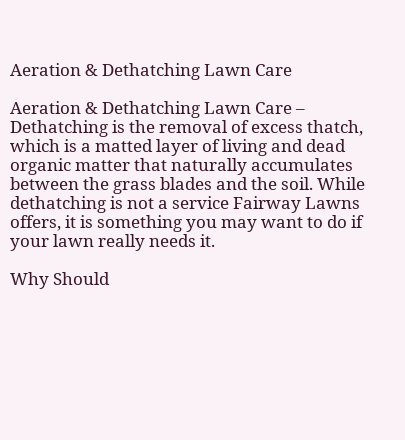Aeration & Dethatching Lawn Care

Aeration & Dethatching Lawn Care – Dethatching is the removal of excess thatch, which is a matted layer of living and dead organic matter that naturally accumulates between the grass blades and the soil. While dethatching is not a service Fairway Lawns offers, it is something you may want to do if your lawn really needs it.

Why Should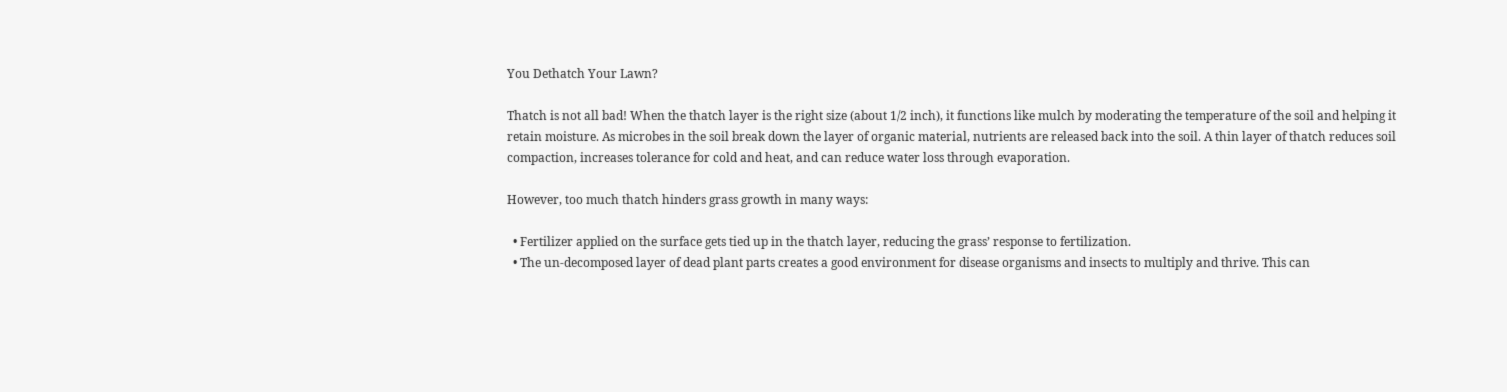You Dethatch Your Lawn?

Thatch is not all bad! When the thatch layer is the right size (about 1/2 inch), it functions like mulch by moderating the temperature of the soil and helping it retain moisture. As microbes in the soil break down the layer of organic material, nutrients are released back into the soil. A thin layer of thatch reduces soil compaction, increases tolerance for cold and heat, and can reduce water loss through evaporation.

However, too much thatch hinders grass growth in many ways:

  • Fertilizer applied on the surface gets tied up in the thatch layer, reducing the grass’ response to fertilization.
  • The un-decomposed layer of dead plant parts creates a good environment for disease organisms and insects to multiply and thrive. This can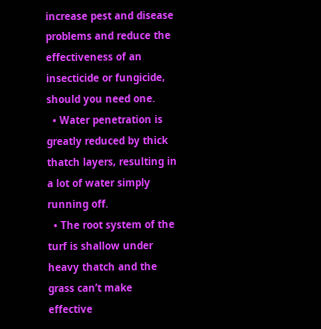increase pest and disease problems and reduce the effectiveness of an insecticide or fungicide, should you need one.
  • Water penetration is greatly reduced by thick thatch layers, resulting in a lot of water simply running off.
  • The root system of the turf is shallow under heavy thatch and the grass can’t make effective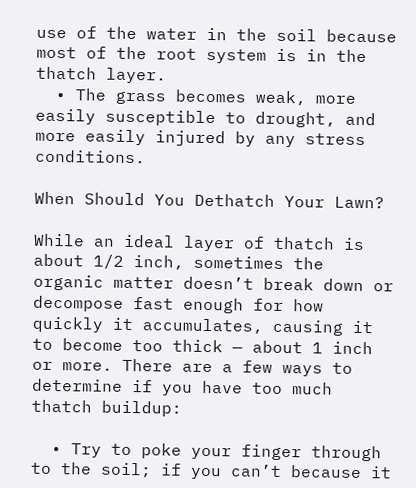use of the water in the soil because most of the root system is in the thatch layer.
  • The grass becomes weak, more easily susceptible to drought, and more easily injured by any stress conditions.

When Should You Dethatch Your Lawn?

While an ideal layer of thatch is about 1/2 inch, sometimes the organic matter doesn’t break down or decompose fast enough for how quickly it accumulates, causing it to become too thick — about 1 inch or more. There are a few ways to determine if you have too much thatch buildup:

  • Try to poke your finger through to the soil; if you can’t because it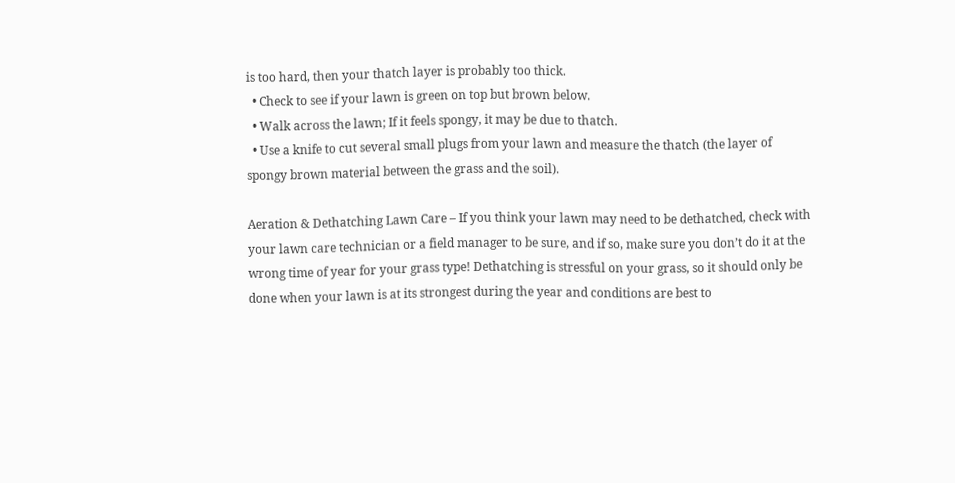is too hard, then your thatch layer is probably too thick.
  • Check to see if your lawn is green on top but brown below.
  • Walk across the lawn; If it feels spongy, it may be due to thatch.
  • Use a knife to cut several small plugs from your lawn and measure the thatch (the layer of spongy brown material between the grass and the soil).

Aeration & Dethatching Lawn Care – If you think your lawn may need to be dethatched, check with your lawn care technician or a field manager to be sure, and if so, make sure you don’t do it at the wrong time of year for your grass type! Dethatching is stressful on your grass, so it should only be done when your lawn is at its strongest during the year and conditions are best to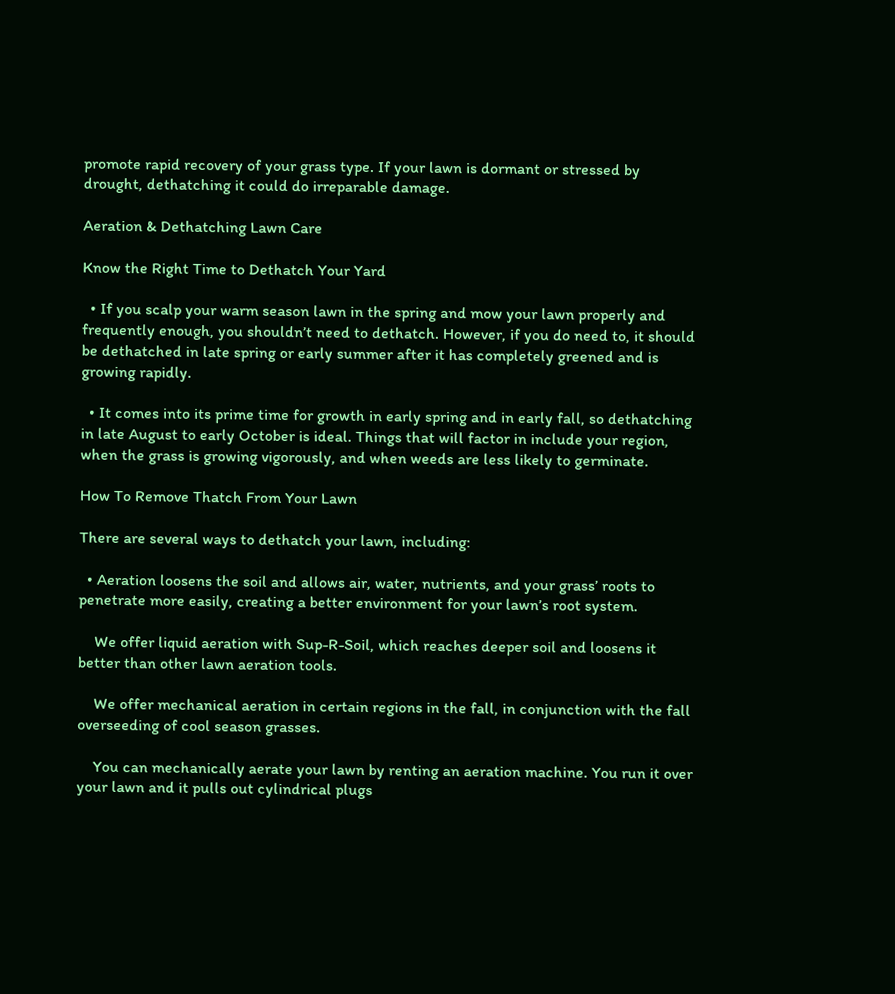promote rapid recovery of your grass type. If your lawn is dormant or stressed by drought, dethatching it could do irreparable damage.

Aeration & Dethatching Lawn Care

Know the Right Time to Dethatch Your Yard

  • If you scalp your warm season lawn in the spring and mow your lawn properly and frequently enough, you shouldn’t need to dethatch. However, if you do need to, it should be dethatched in late spring or early summer after it has completely greened and is growing rapidly.

  • It comes into its prime time for growth in early spring and in early fall, so dethatching in late August to early October is ideal. Things that will factor in include your region, when the grass is growing vigorously, and when weeds are less likely to germinate.

How To Remove Thatch From Your Lawn

There are several ways to dethatch your lawn, including:

  • Aeration loosens the soil and allows air, water, nutrients, and your grass’ roots to penetrate more easily, creating a better environment for your lawn’s root system.

    We offer liquid aeration with Sup-R-Soil, which reaches deeper soil and loosens it better than other lawn aeration tools.

    We offer mechanical aeration in certain regions in the fall, in conjunction with the fall overseeding of cool season grasses.

    You can mechanically aerate your lawn by renting an aeration machine. You run it over your lawn and it pulls out cylindrical plugs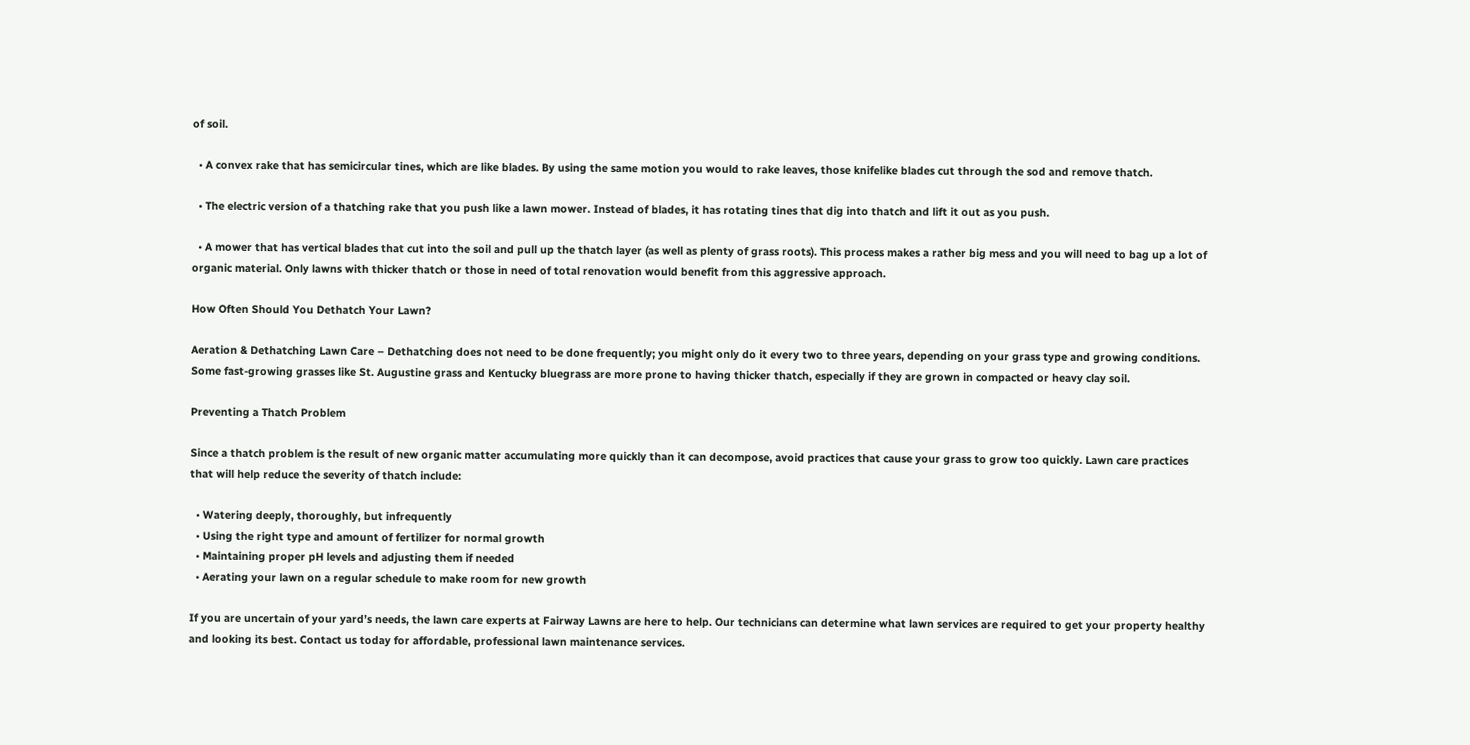of soil.

  • A convex rake that has semicircular tines, which are like blades. By using the same motion you would to rake leaves, those knifelike blades cut through the sod and remove thatch.

  • The electric version of a thatching rake that you push like a lawn mower. Instead of blades, it has rotating tines that dig into thatch and lift it out as you push.

  • A mower that has vertical blades that cut into the soil and pull up the thatch layer (as well as plenty of grass roots). This process makes a rather big mess and you will need to bag up a lot of organic material. Only lawns with thicker thatch or those in need of total renovation would benefit from this aggressive approach.

How Often Should You Dethatch Your Lawn?

Aeration & Dethatching Lawn Care – Dethatching does not need to be done frequently; you might only do it every two to three years, depending on your grass type and growing conditions. Some fast-growing grasses like St. Augustine grass and Kentucky bluegrass are more prone to having thicker thatch, especially if they are grown in compacted or heavy clay soil.

Preventing a Thatch Problem

Since a thatch problem is the result of new organic matter accumulating more quickly than it can decompose, avoid practices that cause your grass to grow too quickly. Lawn care practices that will help reduce the severity of thatch include:

  • Watering deeply, thoroughly, but infrequently
  • Using the right type and amount of fertilizer for normal growth
  • Maintaining proper pH levels and adjusting them if needed
  • Aerating your lawn on a regular schedule to make room for new growth

If you are uncertain of your yard’s needs, the lawn care experts at Fairway Lawns are here to help. Our technicians can determine what lawn services are required to get your property healthy and looking its best. Contact us today for affordable, professional lawn maintenance services.